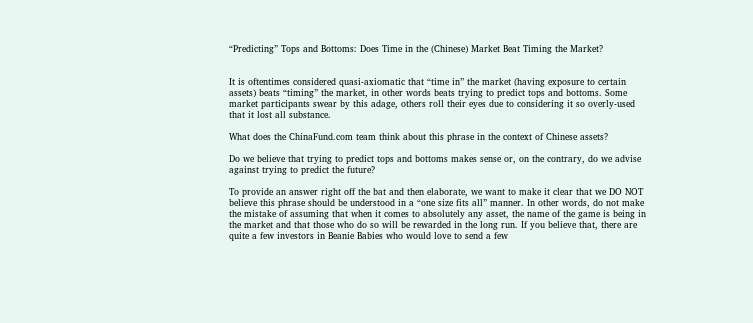“Predicting” Tops and Bottoms: Does Time in the (Chinese) Market Beat Timing the Market?


It is oftentimes considered quasi-axiomatic that “time in” the market (having exposure to certain assets) beats “timing” the market, in other words beats trying to predict tops and bottoms. Some market participants swear by this adage, others roll their eyes due to considering it so overly-used that it lost all substance.

What does the ChinaFund.com team think about this phrase in the context of Chinese assets?

Do we believe that trying to predict tops and bottoms makes sense or, on the contrary, do we advise against trying to predict the future?

To provide an answer right off the bat and then elaborate, we want to make it clear that we DO NOT believe this phrase should be understood in a “one size fits all” manner. In other words, do not make the mistake of assuming that when it comes to absolutely any asset, the name of the game is being in the market and that those who do so will be rewarded in the long run. If you believe that, there are quite a few investors in Beanie Babies who would love to send a few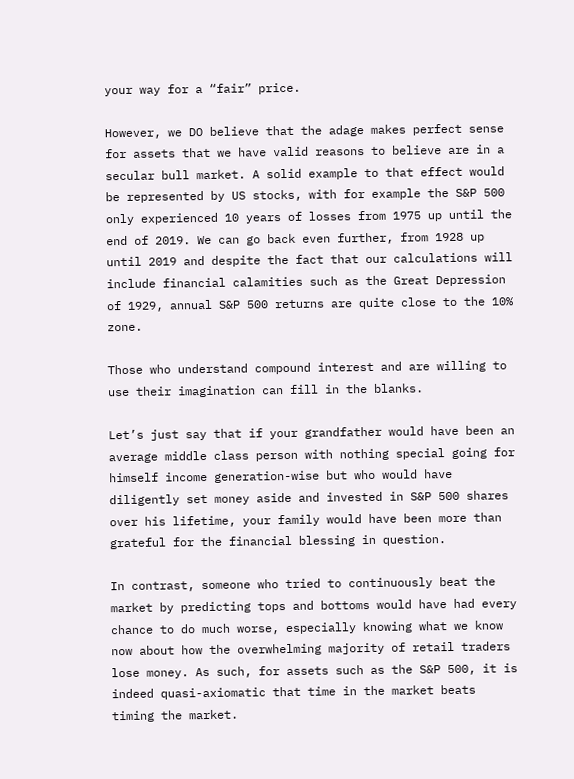your way for a “fair” price.

However, we DO believe that the adage makes perfect sense for assets that we have valid reasons to believe are in a secular bull market. A solid example to that effect would be represented by US stocks, with for example the S&P 500 only experienced 10 years of losses from 1975 up until the end of 2019. We can go back even further, from 1928 up until 2019 and despite the fact that our calculations will include financial calamities such as the Great Depression of 1929, annual S&P 500 returns are quite close to the 10% zone.

Those who understand compound interest and are willing to use their imagination can fill in the blanks.

Let’s just say that if your grandfather would have been an average middle class person with nothing special going for himself income generation-wise but who would have diligently set money aside and invested in S&P 500 shares over his lifetime, your family would have been more than grateful for the financial blessing in question.

In contrast, someone who tried to continuously beat the market by predicting tops and bottoms would have had every chance to do much worse, especially knowing what we know now about how the overwhelming majority of retail traders lose money. As such, for assets such as the S&P 500, it is indeed quasi-axiomatic that time in the market beats timing the market.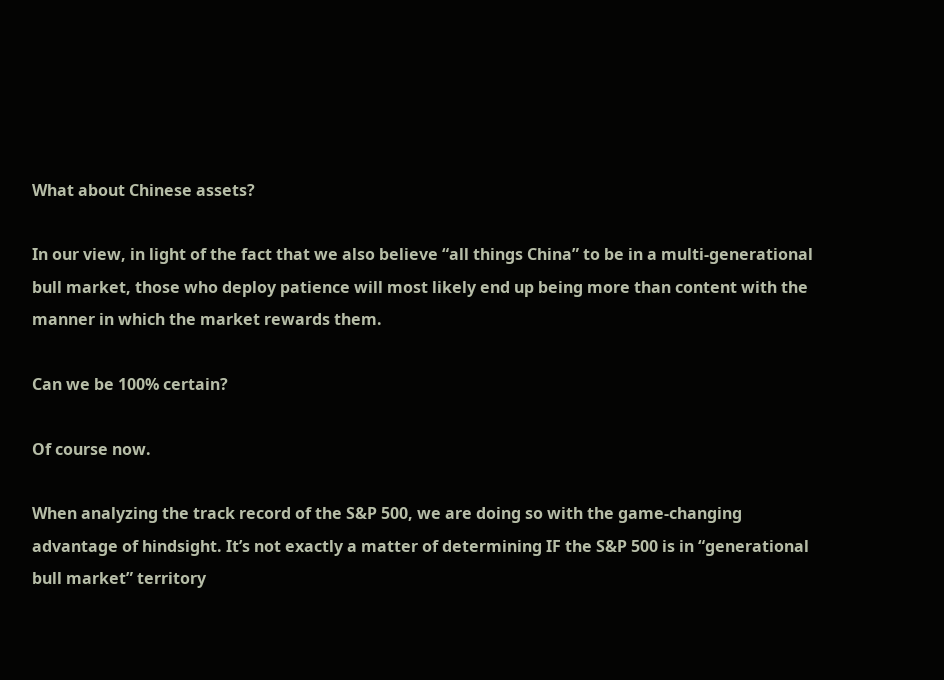What about Chinese assets?

In our view, in light of the fact that we also believe “all things China” to be in a multi-generational bull market, those who deploy patience will most likely end up being more than content with the manner in which the market rewards them.

Can we be 100% certain?

Of course now.

When analyzing the track record of the S&P 500, we are doing so with the game-changing advantage of hindsight. It’s not exactly a matter of determining IF the S&P 500 is in “generational bull market” territory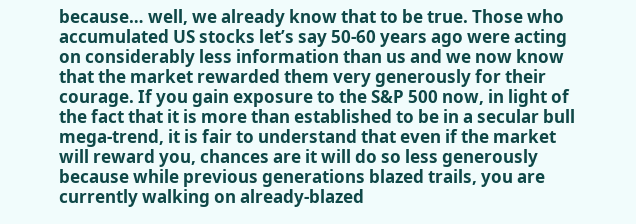because… well, we already know that to be true. Those who accumulated US stocks let’s say 50-60 years ago were acting on considerably less information than us and we now know that the market rewarded them very generously for their courage. If you gain exposure to the S&P 500 now, in light of the fact that it is more than established to be in a secular bull mega-trend, it is fair to understand that even if the market will reward you, chances are it will do so less generously because while previous generations blazed trails, you are currently walking on already-blazed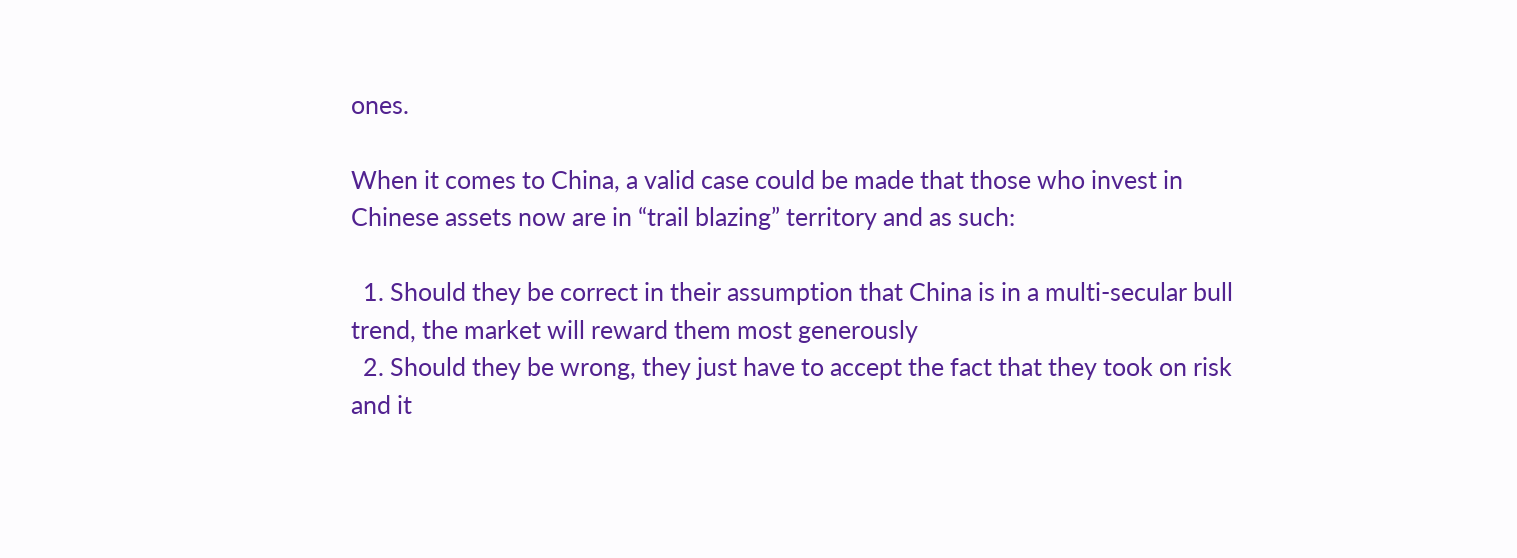ones.

When it comes to China, a valid case could be made that those who invest in Chinese assets now are in “trail blazing” territory and as such:

  1. Should they be correct in their assumption that China is in a multi-secular bull trend, the market will reward them most generously
  2. Should they be wrong, they just have to accept the fact that they took on risk and it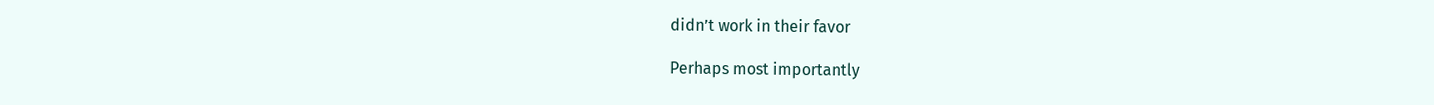didn’t work in their favor

Perhaps most importantly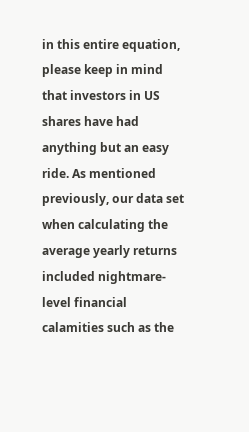in this entire equation, please keep in mind that investors in US shares have had anything but an easy ride. As mentioned previously, our data set when calculating the average yearly returns included nightmare-level financial calamities such as the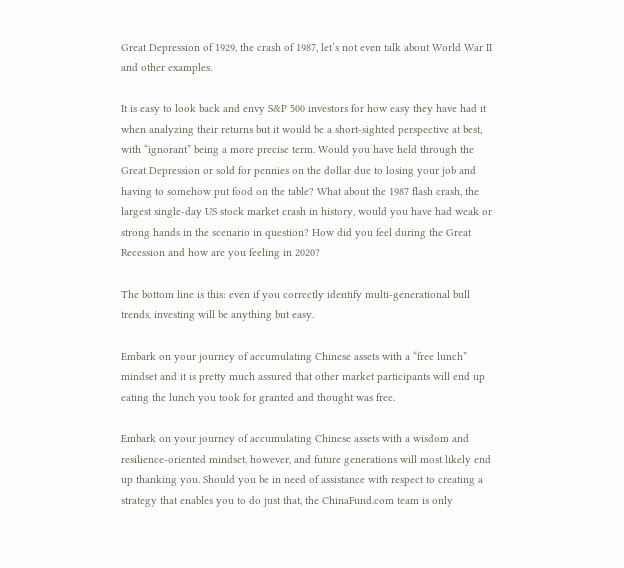Great Depression of 1929, the crash of 1987, let’s not even talk about World War II and other examples.

It is easy to look back and envy S&P 500 investors for how easy they have had it when analyzing their returns but it would be a short-sighted perspective at best, with “ignorant” being a more precise term. Would you have held through the Great Depression or sold for pennies on the dollar due to losing your job and having to somehow put food on the table? What about the 1987 flash crash, the largest single-day US stock market crash in history, would you have had weak or strong hands in the scenario in question? How did you feel during the Great Recession and how are you feeling in 2020?

The bottom line is this: even if you correctly identify multi-generational bull trends, investing will be anything but easy.

Embark on your journey of accumulating Chinese assets with a “free lunch” mindset and it is pretty much assured that other market participants will end up eating the lunch you took for granted and thought was free.

Embark on your journey of accumulating Chinese assets with a wisdom and resilience-oriented mindset, however, and future generations will most likely end up thanking you. Should you be in need of assistance with respect to creating a strategy that enables you to do just that, the ChinaFund.com team is only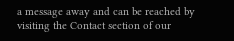a message away and can be reached by visiting the Contact section of our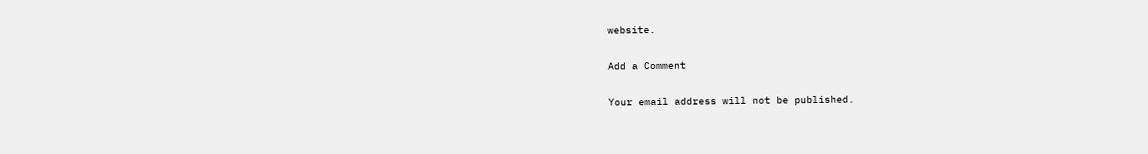website.

Add a Comment

Your email address will not be published.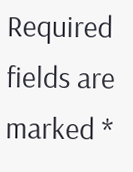Required fields are marked *